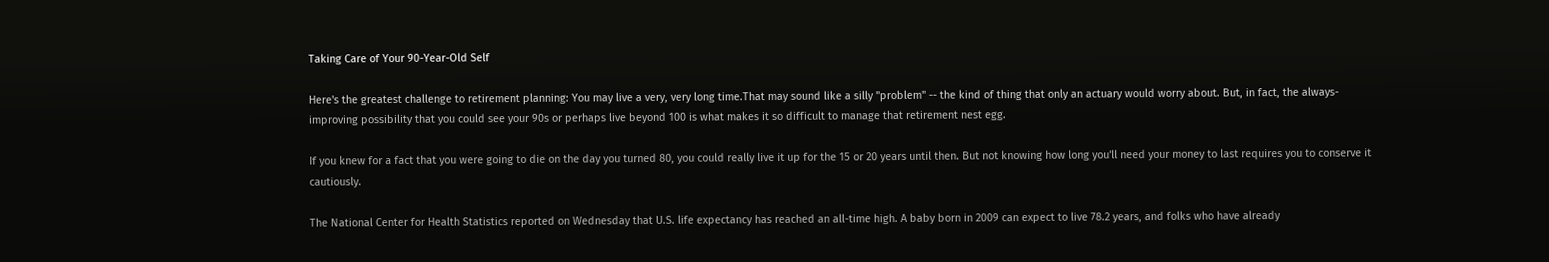Taking Care of Your 90-Year-Old Self

Here's the greatest challenge to retirement planning: You may live a very, very long time.That may sound like a silly "problem" -- the kind of thing that only an actuary would worry about. But, in fact, the always-improving possibility that you could see your 90s or perhaps live beyond 100 is what makes it so difficult to manage that retirement nest egg.

If you knew for a fact that you were going to die on the day you turned 80, you could really live it up for the 15 or 20 years until then. But not knowing how long you'll need your money to last requires you to conserve it cautiously.

The National Center for Health Statistics reported on Wednesday that U.S. life expectancy has reached an all-time high. A baby born in 2009 can expect to live 78.2 years, and folks who have already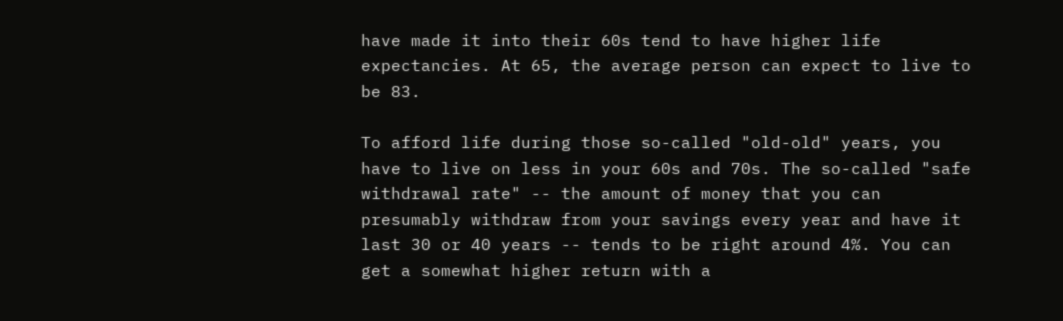have made it into their 60s tend to have higher life expectancies. At 65, the average person can expect to live to be 83.

To afford life during those so-called "old-old" years, you have to live on less in your 60s and 70s. The so-called "safe withdrawal rate" -- the amount of money that you can presumably withdraw from your savings every year and have it last 30 or 40 years -- tends to be right around 4%. You can get a somewhat higher return with a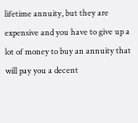lifetime annuity, but they are expensive and you have to give up a lot of money to buy an annuity that will pay you a decent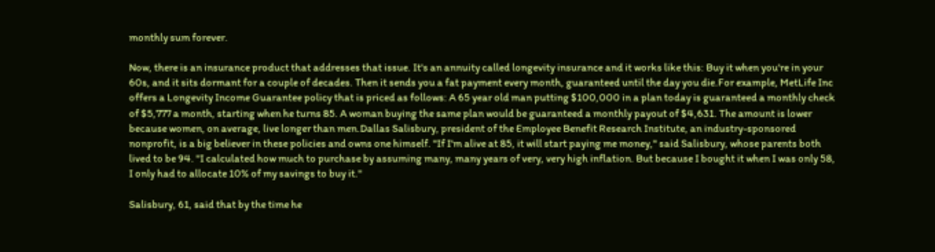monthly sum forever.

Now, there is an insurance product that addresses that issue. It's an annuity called longevity insurance and it works like this: Buy it when you're in your 60s, and it sits dormant for a couple of decades. Then it sends you a fat payment every month, guaranteed until the day you die.For example, MetLife Inc offers a Longevity Income Guarantee policy that is priced as follows: A 65 year old man putting $100,000 in a plan today is guaranteed a monthly check of $5,777 a month, starting when he turns 85. A woman buying the same plan would be guaranteed a monthly payout of $4,631. The amount is lower because women, on average, live longer than men.Dallas Salisbury, president of the Employee Benefit Research Institute, an industry-sponsored nonprofit, is a big believer in these policies and owns one himself. "If I'm alive at 85, it will start paying me money," said Salisbury, whose parents both lived to be 94. "I calculated how much to purchase by assuming many, many years of very, very high inflation. But because I bought it when I was only 58, I only had to allocate 10% of my savings to buy it."

Salisbury, 61, said that by the time he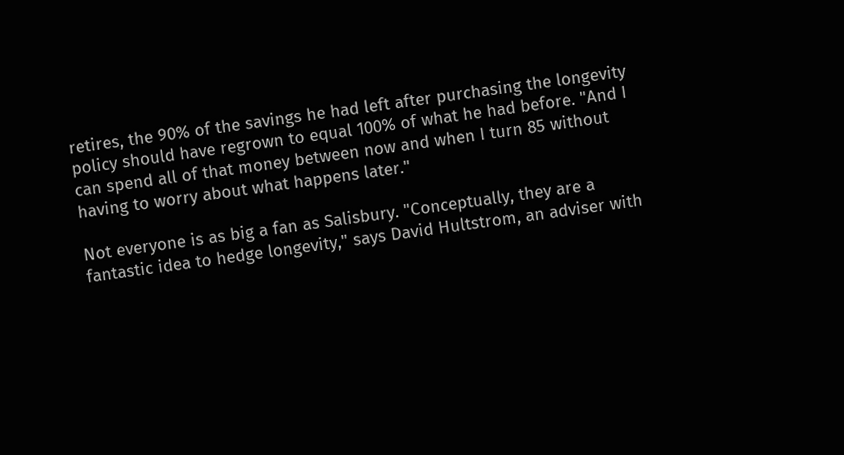retires, the 90% of the savings he had left after purchasing the longevity policy should have regrown to equal 100% of what he had before. "And I can spend all of that money between now and when I turn 85 without having to worry about what happens later."

Not everyone is as big a fan as Salisbury. "Conceptually, they are a fantastic idea to hedge longevity," says David Hultstrom, an adviser with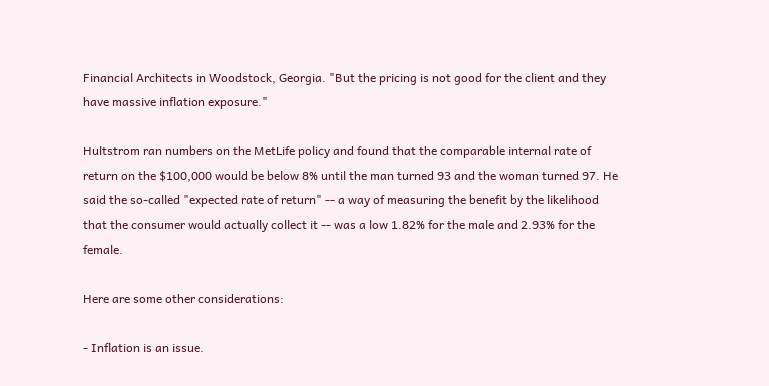Financial Architects in Woodstock, Georgia. "But the pricing is not good for the client and they have massive inflation exposure."

Hultstrom ran numbers on the MetLife policy and found that the comparable internal rate of return on the $100,000 would be below 8% until the man turned 93 and the woman turned 97. He said the so-called "expected rate of return" -- a way of measuring the benefit by the likelihood that the consumer would actually collect it -- was a low 1.82% for the male and 2.93% for the female.

Here are some other considerations:

- Inflation is an issue.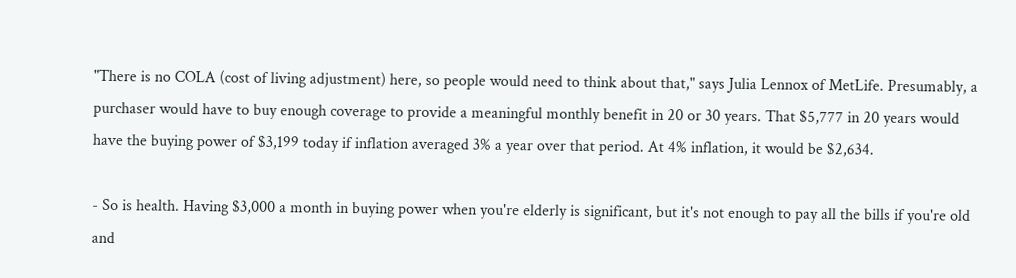"There is no COLA (cost of living adjustment) here, so people would need to think about that," says Julia Lennox of MetLife. Presumably, a purchaser would have to buy enough coverage to provide a meaningful monthly benefit in 20 or 30 years. That $5,777 in 20 years would have the buying power of $3,199 today if inflation averaged 3% a year over that period. At 4% inflation, it would be $2,634.

- So is health. Having $3,000 a month in buying power when you're elderly is significant, but it's not enough to pay all the bills if you're old and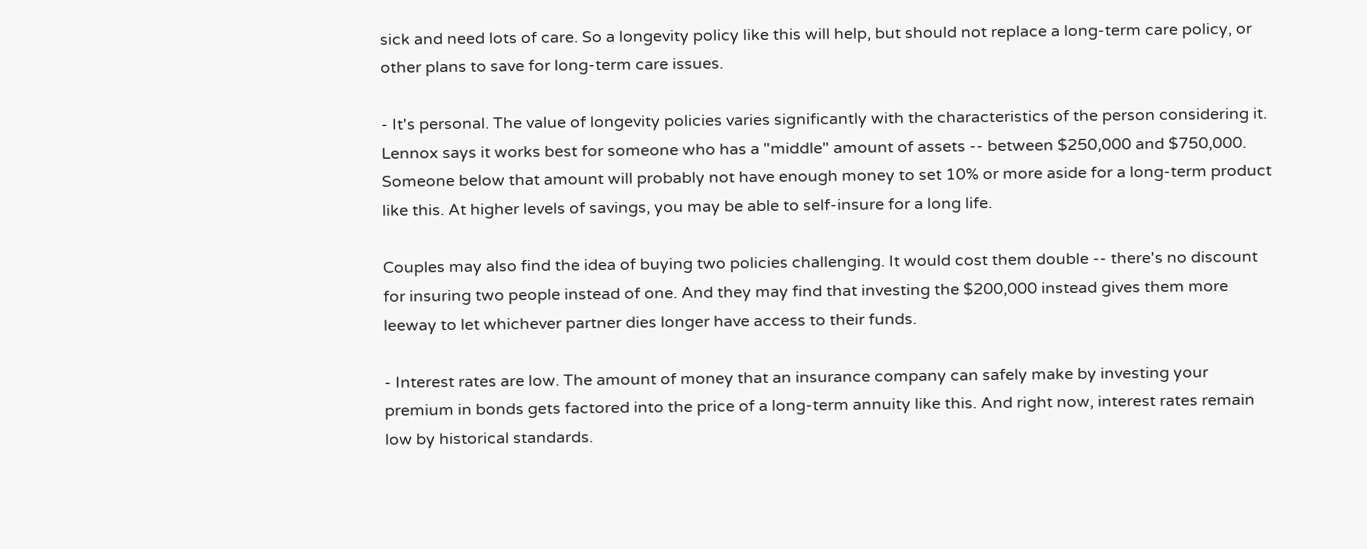sick and need lots of care. So a longevity policy like this will help, but should not replace a long-term care policy, or other plans to save for long-term care issues.

- It's personal. The value of longevity policies varies significantly with the characteristics of the person considering it. Lennox says it works best for someone who has a "middle" amount of assets -- between $250,000 and $750,000. Someone below that amount will probably not have enough money to set 10% or more aside for a long-term product like this. At higher levels of savings, you may be able to self-insure for a long life.

Couples may also find the idea of buying two policies challenging. It would cost them double -- there's no discount for insuring two people instead of one. And they may find that investing the $200,000 instead gives them more leeway to let whichever partner dies longer have access to their funds.

- Interest rates are low. The amount of money that an insurance company can safely make by investing your premium in bonds gets factored into the price of a long-term annuity like this. And right now, interest rates remain low by historical standards.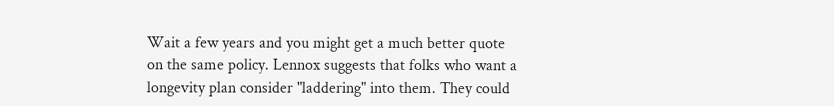Wait a few years and you might get a much better quote on the same policy. Lennox suggests that folks who want a longevity plan consider "laddering" into them. They could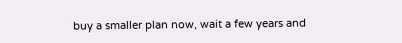buy a smaller plan now, wait a few years and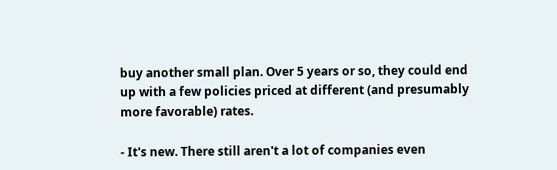buy another small plan. Over 5 years or so, they could end up with a few policies priced at different (and presumably more favorable) rates.

- It's new. There still aren't a lot of companies even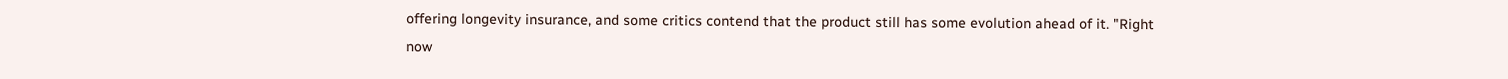offering longevity insurance, and some critics contend that the product still has some evolution ahead of it. "Right now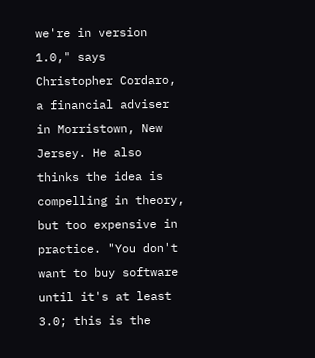we're in version 1.0," says Christopher Cordaro, a financial adviser in Morristown, New Jersey. He also thinks the idea is compelling in theory, but too expensive in practice. "You don't want to buy software until it's at least 3.0; this is the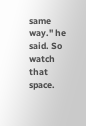same way." he said. So watch that space.